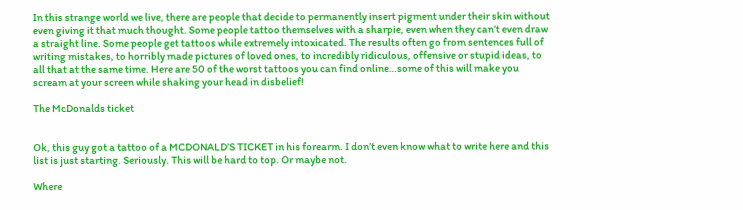In this strange world we live, there are people that decide to permanently insert pigment under their skin without even giving it that much thought. Some people tattoo themselves with a sharpie, even when they can’t even draw a straight line. Some people get tattoos while extremely intoxicated. The results often go from sentences full of writing mistakes, to horribly made pictures of loved ones, to incredibly ridiculous, offensive or stupid ideas, to all that at the same time. Here are 50 of the worst tattoos you can find online…some of this will make you scream at your screen while shaking your head in disbelief!

The McDonalds ticket


Ok, this guy got a tattoo of a MCDONALD’S TICKET in his forearm. I don’t even know what to write here and this list is just starting. Seriously. This will be hard to top. Or maybe not.

Where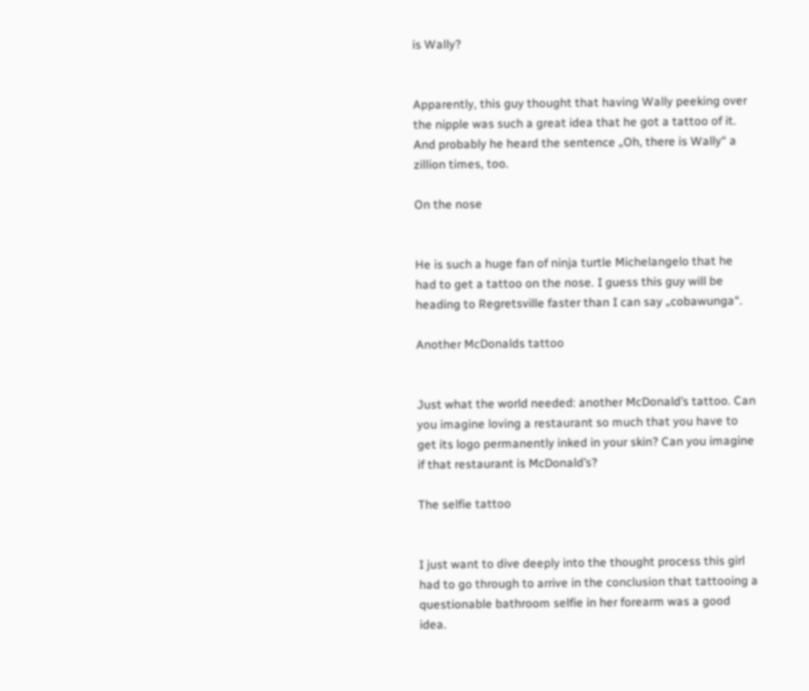is Wally?


Apparently, this guy thought that having Wally peeking over the nipple was such a great idea that he got a tattoo of it. And probably he heard the sentence „Oh, there is Wally“ a zillion times, too.

On the nose


He is such a huge fan of ninja turtle Michelangelo that he had to get a tattoo on the nose. I guess this guy will be heading to Regretsville faster than I can say „cobawunga“.

Another McDonalds tattoo


Just what the world needed: another McDonald’s tattoo. Can you imagine loving a restaurant so much that you have to get its logo permanently inked in your skin? Can you imagine if that restaurant is McDonald’s?

The selfie tattoo


I just want to dive deeply into the thought process this girl had to go through to arrive in the conclusion that tattooing a questionable bathroom selfie in her forearm was a good idea.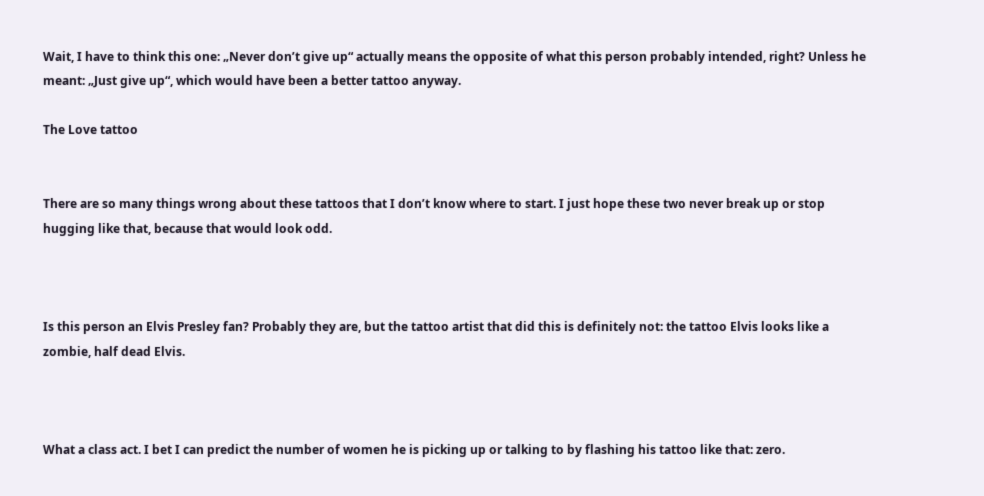Wait, I have to think this one: „Never don’t give up“ actually means the opposite of what this person probably intended, right? Unless he meant: „Just give up“, which would have been a better tattoo anyway.

The Love tattoo


There are so many things wrong about these tattoos that I don’t know where to start. I just hope these two never break up or stop hugging like that, because that would look odd.



Is this person an Elvis Presley fan? Probably they are, but the tattoo artist that did this is definitely not: the tattoo Elvis looks like a zombie, half dead Elvis.



What a class act. I bet I can predict the number of women he is picking up or talking to by flashing his tattoo like that: zero.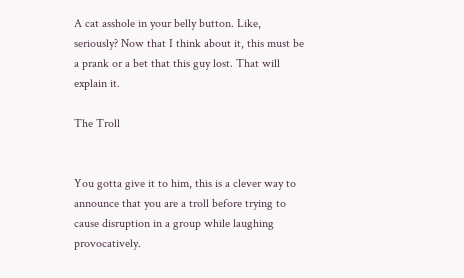A cat asshole in your belly button. Like, seriously? Now that I think about it, this must be a prank or a bet that this guy lost. That will explain it.

The Troll


You gotta give it to him, this is a clever way to announce that you are a troll before trying to cause disruption in a group while laughing provocatively.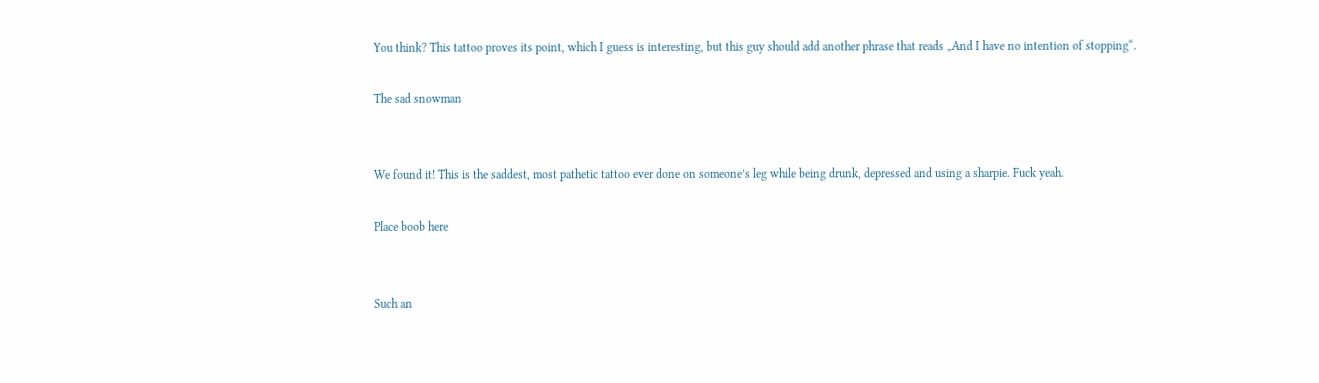You think? This tattoo proves its point, which I guess is interesting, but this guy should add another phrase that reads „And I have no intention of stopping“.

The sad snowman


We found it! This is the saddest, most pathetic tattoo ever done on someone’s leg while being drunk, depressed and using a sharpie. Fuck yeah.

Place boob here


Such an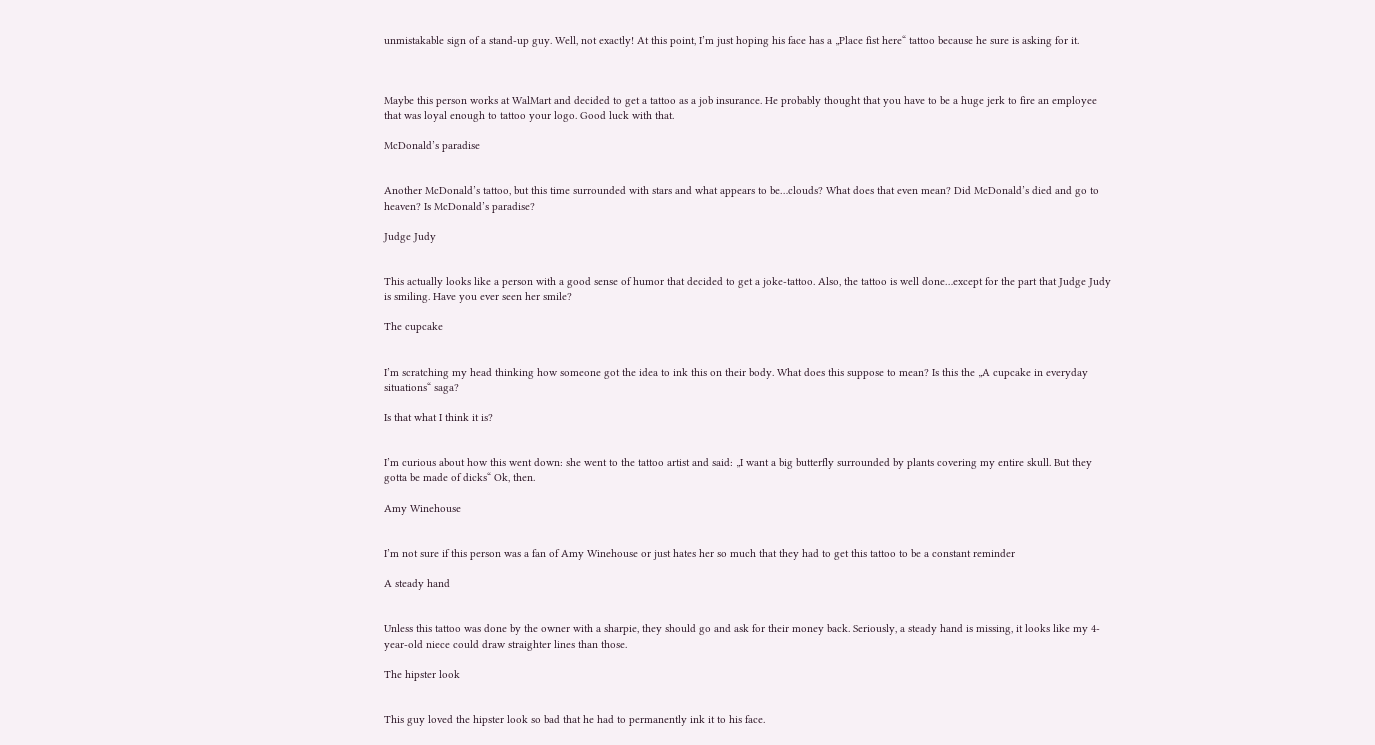unmistakable sign of a stand-up guy. Well, not exactly! At this point, I’m just hoping his face has a „Place fist here“ tattoo because he sure is asking for it.



Maybe this person works at WalMart and decided to get a tattoo as a job insurance. He probably thought that you have to be a huge jerk to fire an employee that was loyal enough to tattoo your logo. Good luck with that.

McDonald’s paradise


Another McDonald’s tattoo, but this time surrounded with stars and what appears to be…clouds? What does that even mean? Did McDonald’s died and go to heaven? Is McDonald’s paradise?

Judge Judy


This actually looks like a person with a good sense of humor that decided to get a joke-tattoo. Also, the tattoo is well done…except for the part that Judge Judy is smiling. Have you ever seen her smile?

The cupcake


I’m scratching my head thinking how someone got the idea to ink this on their body. What does this suppose to mean? Is this the „A cupcake in everyday situations“ saga?

Is that what I think it is?


I’m curious about how this went down: she went to the tattoo artist and said: „I want a big butterfly surrounded by plants covering my entire skull. But they gotta be made of dicks“ Ok, then.

Amy Winehouse


I’m not sure if this person was a fan of Amy Winehouse or just hates her so much that they had to get this tattoo to be a constant reminder

A steady hand


Unless this tattoo was done by the owner with a sharpie, they should go and ask for their money back. Seriously, a steady hand is missing, it looks like my 4-year-old niece could draw straighter lines than those.

The hipster look


This guy loved the hipster look so bad that he had to permanently ink it to his face.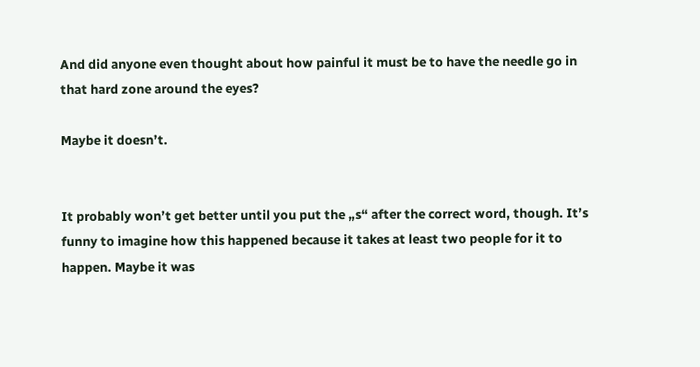And did anyone even thought about how painful it must be to have the needle go in that hard zone around the eyes?

Maybe it doesn’t.


It probably won’t get better until you put the „s“ after the correct word, though. It’s funny to imagine how this happened because it takes at least two people for it to happen. Maybe it was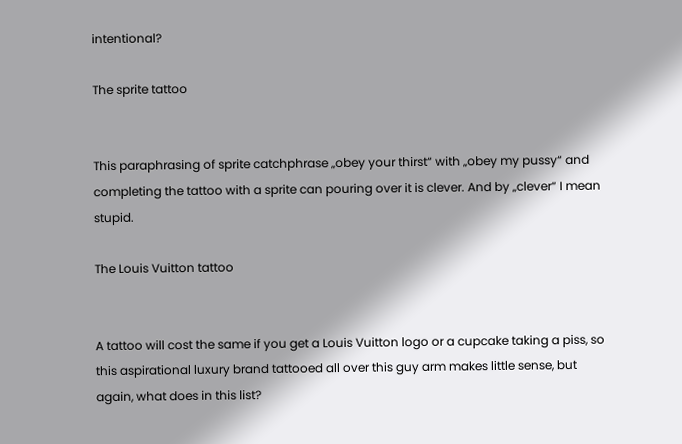intentional?

The sprite tattoo


This paraphrasing of sprite catchphrase „obey your thirst“ with „obey my pussy“ and completing the tattoo with a sprite can pouring over it is clever. And by „clever“ I mean stupid.

The Louis Vuitton tattoo


A tattoo will cost the same if you get a Louis Vuitton logo or a cupcake taking a piss, so this aspirational luxury brand tattooed all over this guy arm makes little sense, but again, what does in this list?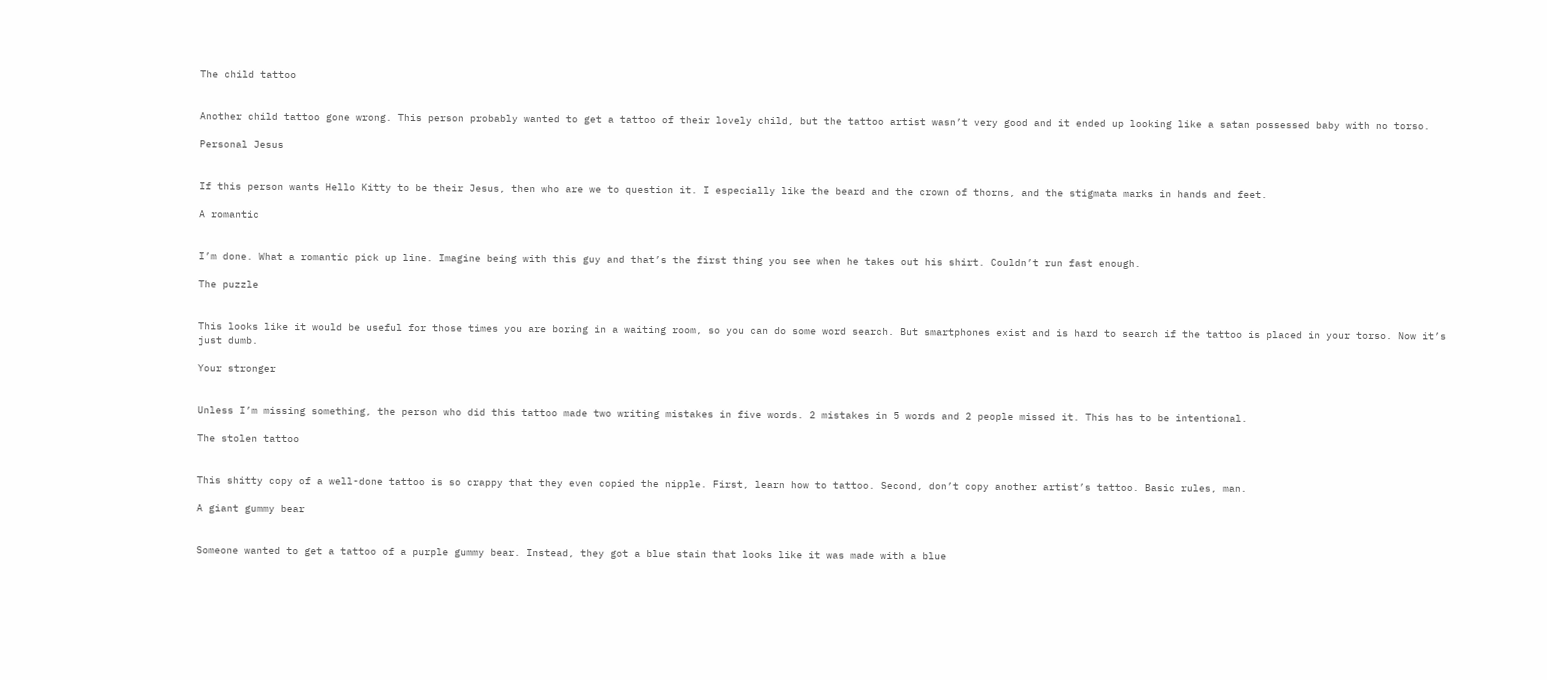The child tattoo


Another child tattoo gone wrong. This person probably wanted to get a tattoo of their lovely child, but the tattoo artist wasn’t very good and it ended up looking like a satan possessed baby with no torso.

Personal Jesus


If this person wants Hello Kitty to be their Jesus, then who are we to question it. I especially like the beard and the crown of thorns, and the stigmata marks in hands and feet.

A romantic


I’m done. What a romantic pick up line. Imagine being with this guy and that’s the first thing you see when he takes out his shirt. Couldn’t run fast enough.

The puzzle


This looks like it would be useful for those times you are boring in a waiting room, so you can do some word search. But smartphones exist and is hard to search if the tattoo is placed in your torso. Now it’s just dumb.

Your stronger


Unless I’m missing something, the person who did this tattoo made two writing mistakes in five words. 2 mistakes in 5 words and 2 people missed it. This has to be intentional.

The stolen tattoo


This shitty copy of a well-done tattoo is so crappy that they even copied the nipple. First, learn how to tattoo. Second, don’t copy another artist’s tattoo. Basic rules, man.

A giant gummy bear


Someone wanted to get a tattoo of a purple gummy bear. Instead, they got a blue stain that looks like it was made with a blue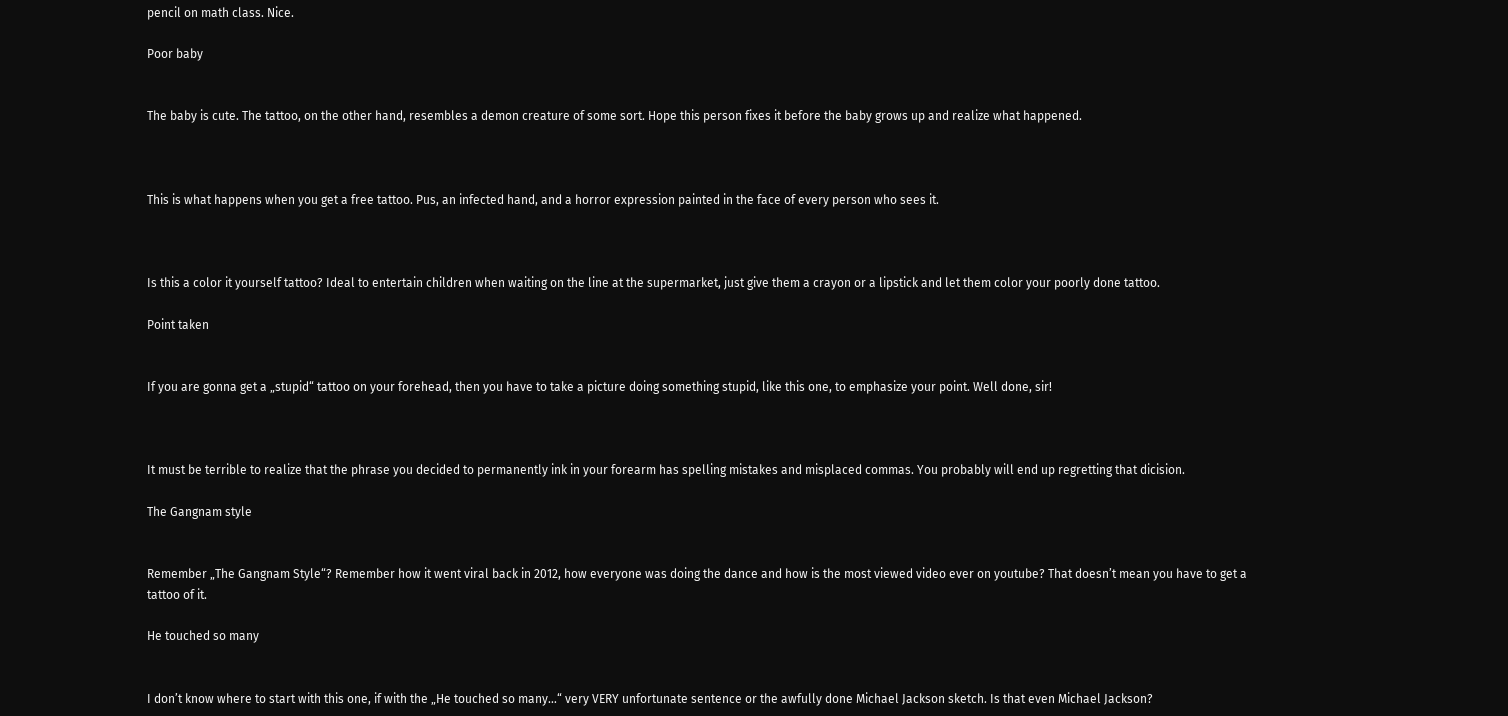pencil on math class. Nice.

Poor baby


The baby is cute. The tattoo, on the other hand, resembles a demon creature of some sort. Hope this person fixes it before the baby grows up and realize what happened.



This is what happens when you get a free tattoo. Pus, an infected hand, and a horror expression painted in the face of every person who sees it.



Is this a color it yourself tattoo? Ideal to entertain children when waiting on the line at the supermarket, just give them a crayon or a lipstick and let them color your poorly done tattoo.

Point taken


If you are gonna get a „stupid“ tattoo on your forehead, then you have to take a picture doing something stupid, like this one, to emphasize your point. Well done, sir!



It must be terrible to realize that the phrase you decided to permanently ink in your forearm has spelling mistakes and misplaced commas. You probably will end up regretting that dicision.

The Gangnam style


Remember „The Gangnam Style“? Remember how it went viral back in 2012, how everyone was doing the dance and how is the most viewed video ever on youtube? That doesn’t mean you have to get a tattoo of it.

He touched so many


I don’t know where to start with this one, if with the „He touched so many…“ very VERY unfortunate sentence or the awfully done Michael Jackson sketch. Is that even Michael Jackson?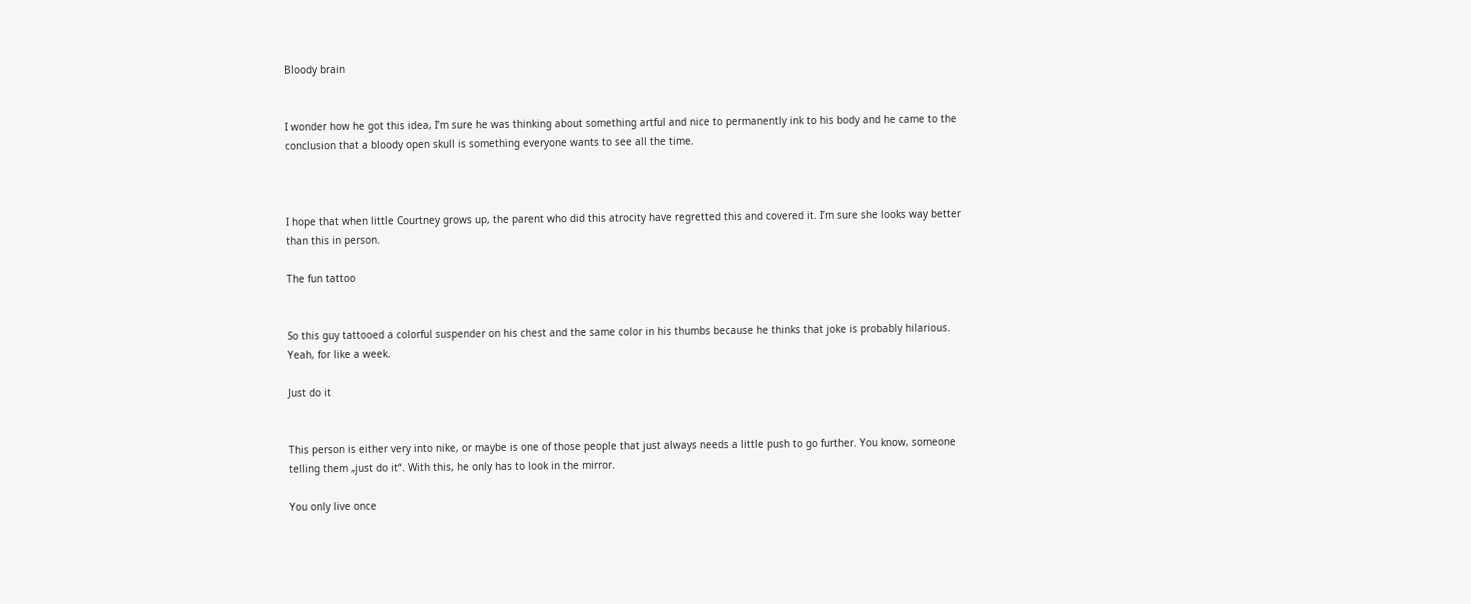Bloody brain


I wonder how he got this idea, I’m sure he was thinking about something artful and nice to permanently ink to his body and he came to the conclusion that a bloody open skull is something everyone wants to see all the time.



I hope that when little Courtney grows up, the parent who did this atrocity have regretted this and covered it. I’m sure she looks way better than this in person.

The fun tattoo


So this guy tattooed a colorful suspender on his chest and the same color in his thumbs because he thinks that joke is probably hilarious. Yeah, for like a week.

Just do it


This person is either very into nike, or maybe is one of those people that just always needs a little push to go further. You know, someone telling them „just do it“. With this, he only has to look in the mirror.

You only live once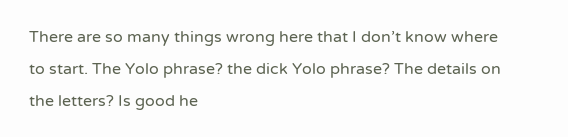There are so many things wrong here that I don’t know where to start. The Yolo phrase? the dick Yolo phrase? The details on the letters? Is good he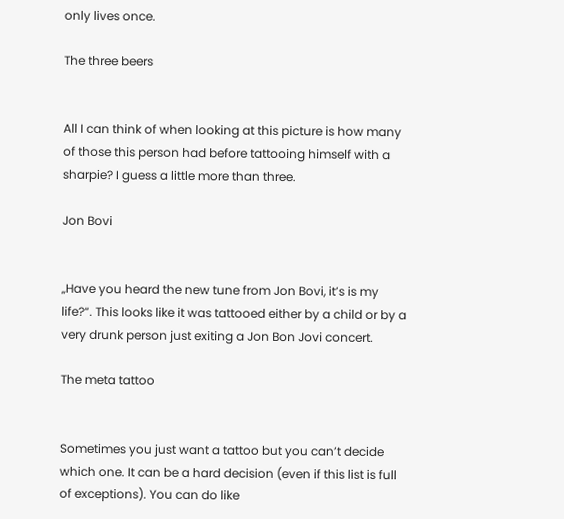only lives once.

The three beers


All I can think of when looking at this picture is how many of those this person had before tattooing himself with a sharpie? I guess a little more than three.

Jon Bovi


„Have you heard the new tune from Jon Bovi, it’s is my life?“. This looks like it was tattooed either by a child or by a very drunk person just exiting a Jon Bon Jovi concert.

The meta tattoo


Sometimes you just want a tattoo but you can’t decide which one. It can be a hard decision (even if this list is full of exceptions). You can do like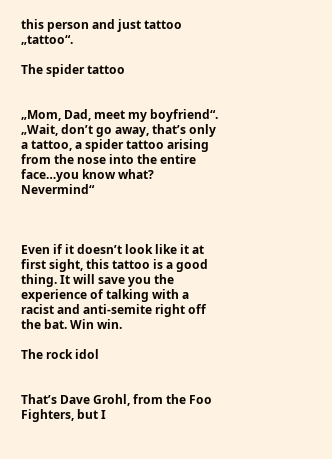this person and just tattoo „tattoo“.

The spider tattoo


„Mom, Dad, meet my boyfriend“. „Wait, don’t go away, that’s only a tattoo, a spider tattoo arising from the nose into the entire face…you know what? Nevermind“



Even if it doesn’t look like it at first sight, this tattoo is a good thing. It will save you the experience of talking with a racist and anti-semite right off the bat. Win win.

The rock idol


That’s Dave Grohl, from the Foo Fighters, but I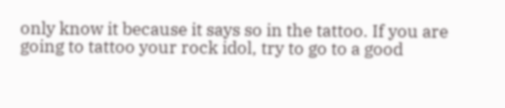only know it because it says so in the tattoo. If you are going to tattoo your rock idol, try to go to a good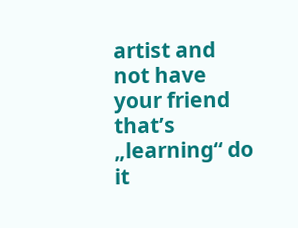artist and not have your friend that’s „learning“ do it